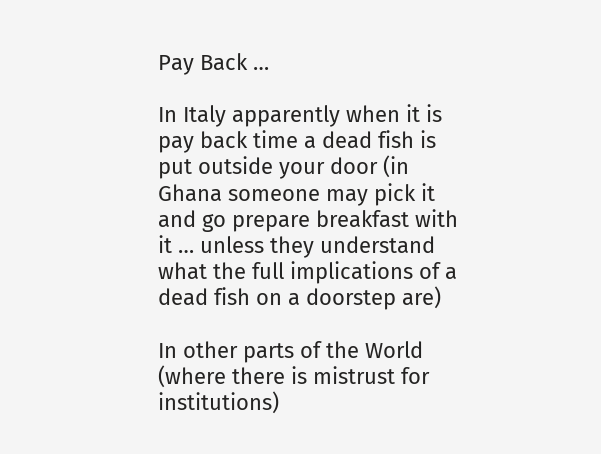Pay Back …

In Italy apparently when it is pay back time a dead fish is put outside your door (in Ghana someone may pick it and go prepare breakfast with it … unless they understand what the full implications of a dead fish on a doorstep are)

In other parts of the World (where there is mistrust for institutions)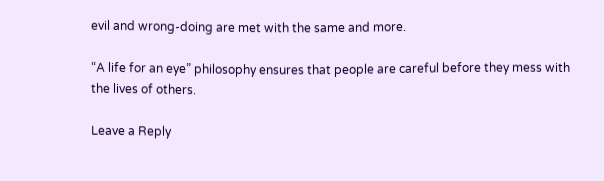evil and wrong-doing are met with the same and more.

“A life for an eye” philosophy ensures that people are careful before they mess with the lives of others.

Leave a Reply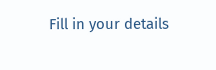Fill in your details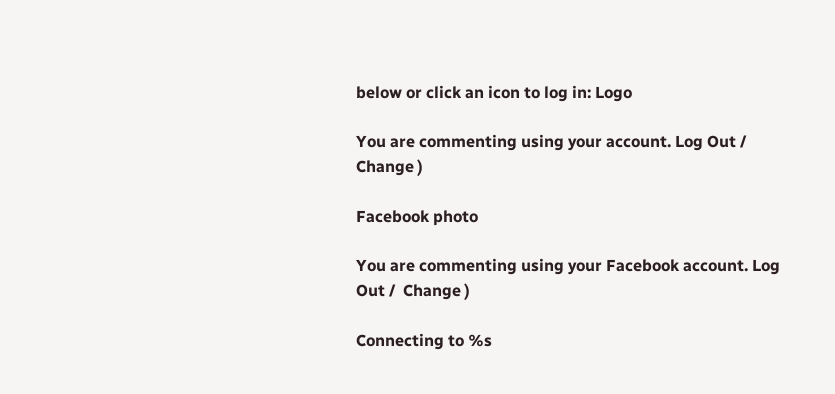below or click an icon to log in: Logo

You are commenting using your account. Log Out /  Change )

Facebook photo

You are commenting using your Facebook account. Log Out /  Change )

Connecting to %s